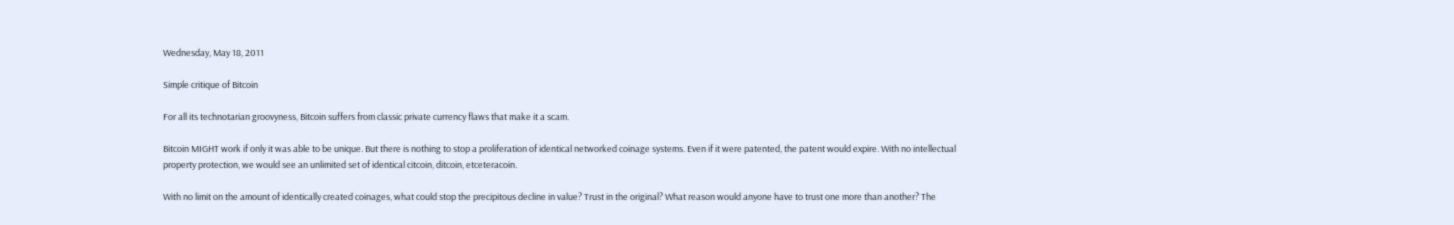Wednesday, May 18, 2011

Simple critique of Bitcoin

For all its technotarian groovyness, Bitcoin suffers from classic private currency flaws that make it a scam.

Bitcoin MIGHT work if only it was able to be unique. But there is nothing to stop a proliferation of identical networked coinage systems. Even if it were patented, the patent would expire. With no intellectual property protection, we would see an unlimited set of identical citcoin, ditcoin, etceteracoin.

With no limit on the amount of identically created coinages, what could stop the precipitous decline in value? Trust in the original? What reason would anyone have to trust one more than another? The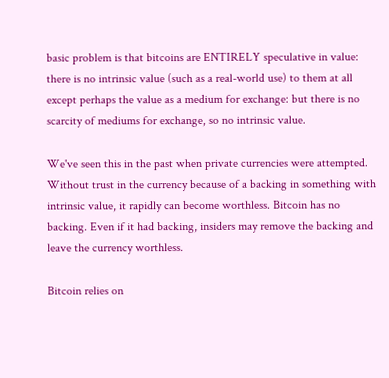basic problem is that bitcoins are ENTIRELY speculative in value: there is no intrinsic value (such as a real-world use) to them at all except perhaps the value as a medium for exchange: but there is no scarcity of mediums for exchange, so no intrinsic value.

We've seen this in the past when private currencies were attempted. Without trust in the currency because of a backing in something with intrinsic value, it rapidly can become worthless. Bitcoin has no backing. Even if it had backing, insiders may remove the backing and leave the currency worthless.

Bitcoin relies on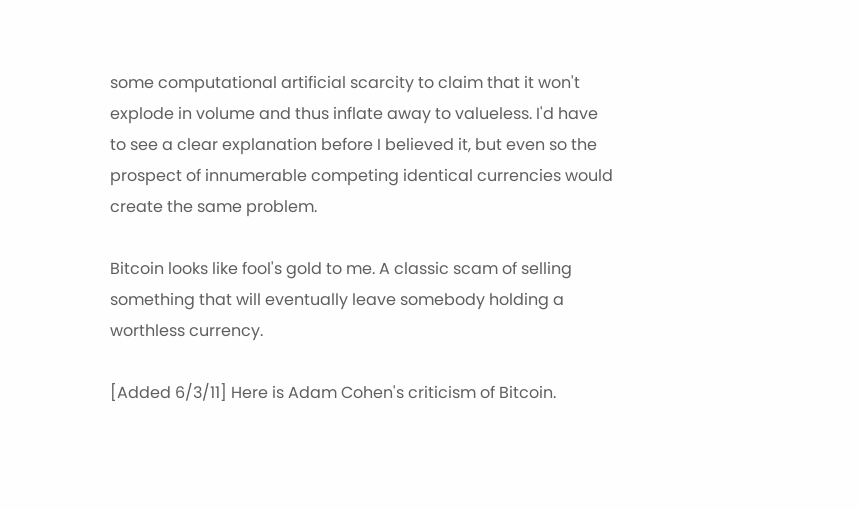some computational artificial scarcity to claim that it won't explode in volume and thus inflate away to valueless. I'd have to see a clear explanation before I believed it, but even so the prospect of innumerable competing identical currencies would create the same problem.

Bitcoin looks like fool's gold to me. A classic scam of selling something that will eventually leave somebody holding a worthless currency.

[Added 6/3/11] Here is Adam Cohen's criticism of Bitcoin.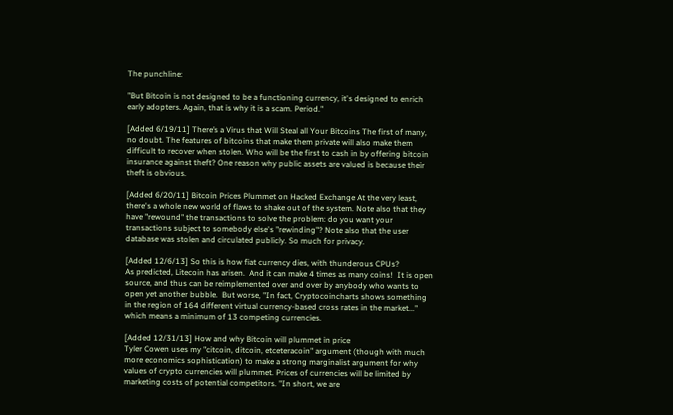The punchline:

"But Bitcoin is not designed to be a functioning currency, it's designed to enrich early adopters. Again, that is why it is a scam. Period."

[Added 6/19/11] There’s a Virus that Will Steal all Your Bitcoins The first of many, no doubt. The features of bitcoins that make them private will also make them difficult to recover when stolen. Who will be the first to cash in by offering bitcoin insurance against theft? One reason why public assets are valued is because their theft is obvious.

[Added 6/20/11] Bitcoin Prices Plummet on Hacked Exchange At the very least, there's a whole new world of flaws to shake out of the system. Note also that they have "rewound" the transactions to solve the problem: do you want your transactions subject to somebody else's "rewinding"? Note also that the user database was stolen and circulated publicly. So much for privacy.

[Added 12/6/13] So this is how fiat currency dies, with thunderous CPUs?
As predicted, Litecoin has arisen.  And it can make 4 times as many coins!  It is open source, and thus can be reimplemented over and over by anybody who wants to open yet another bubble.  But worse, "In fact, Cryptocoincharts shows something in the region of 164 different virtual currency-based cross rates in the market..."  which means a minimum of 13 competing currencies.

[Added 12/31/13] How and why Bitcoin will plummet in price
Tyler Cowen uses my "citcoin, ditcoin, etceteracoin" argument (though with much more economics sophistication) to make a strong marginalist argument for why values of crypto currencies will plummet. Prices of currencies will be limited by marketing costs of potential competitors. "In short, we are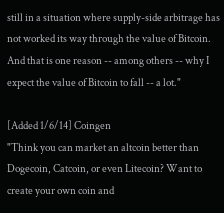still in a situation where supply-side arbitrage has not worked its way through the value of Bitcoin. And that is one reason -- among others -- why I expect the value of Bitcoin to fall -- a lot."

[Added 1/6/14] Coingen
"Think you can market an altcoin better than Dogecoin, Catcoin, or even Litecoin? Want to create your own coin and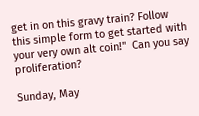get in on this gravy train? Follow this simple form to get started with your very own alt coin!"  Can you say proliferation?

Sunday, May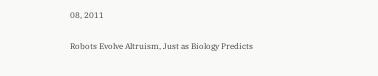08, 2011

Robots Evolve Altruism, Just as Biology Predicts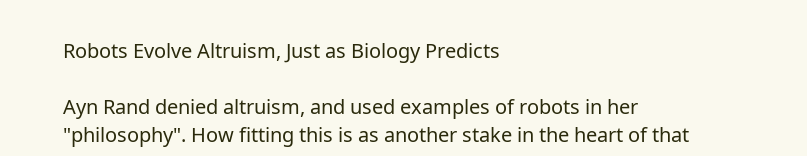Robots Evolve Altruism, Just as Biology Predicts

Ayn Rand denied altruism, and used examples of robots in her "philosophy". How fitting this is as another stake in the heart of that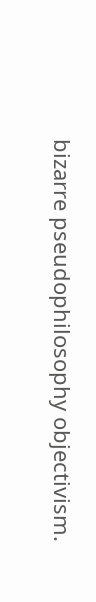bizarre pseudophilosophy objectivism.